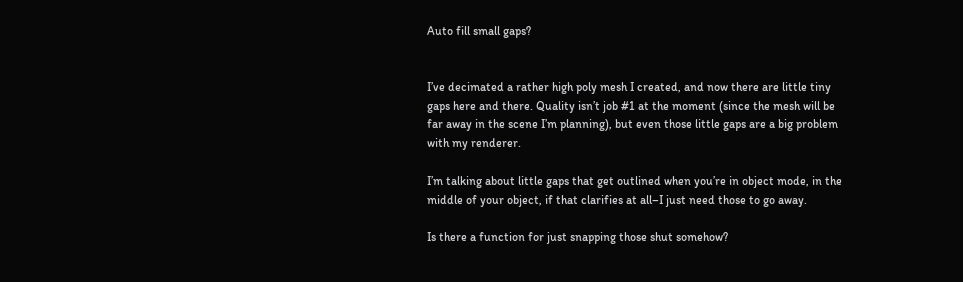Auto fill small gaps?


I’ve decimated a rather high poly mesh I created, and now there are little tiny gaps here and there. Quality isn’t job #1 at the moment (since the mesh will be far away in the scene I’m planning), but even those little gaps are a big problem with my renderer.

I’m talking about little gaps that get outlined when you’re in object mode, in the middle of your object, if that clarifies at all–I just need those to go away.

Is there a function for just snapping those shut somehow?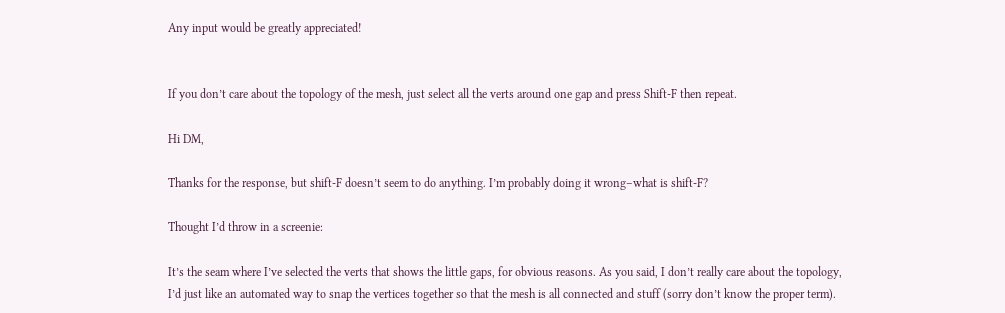Any input would be greatly appreciated!


If you don’t care about the topology of the mesh, just select all the verts around one gap and press Shift-F then repeat.

Hi DM,

Thanks for the response, but shift-F doesn’t seem to do anything. I’m probably doing it wrong–what is shift-F?

Thought I’d throw in a screenie:

It’s the seam where I’ve selected the verts that shows the little gaps, for obvious reasons. As you said, I don’t really care about the topology, I’d just like an automated way to snap the vertices together so that the mesh is all connected and stuff (sorry don’t know the proper term).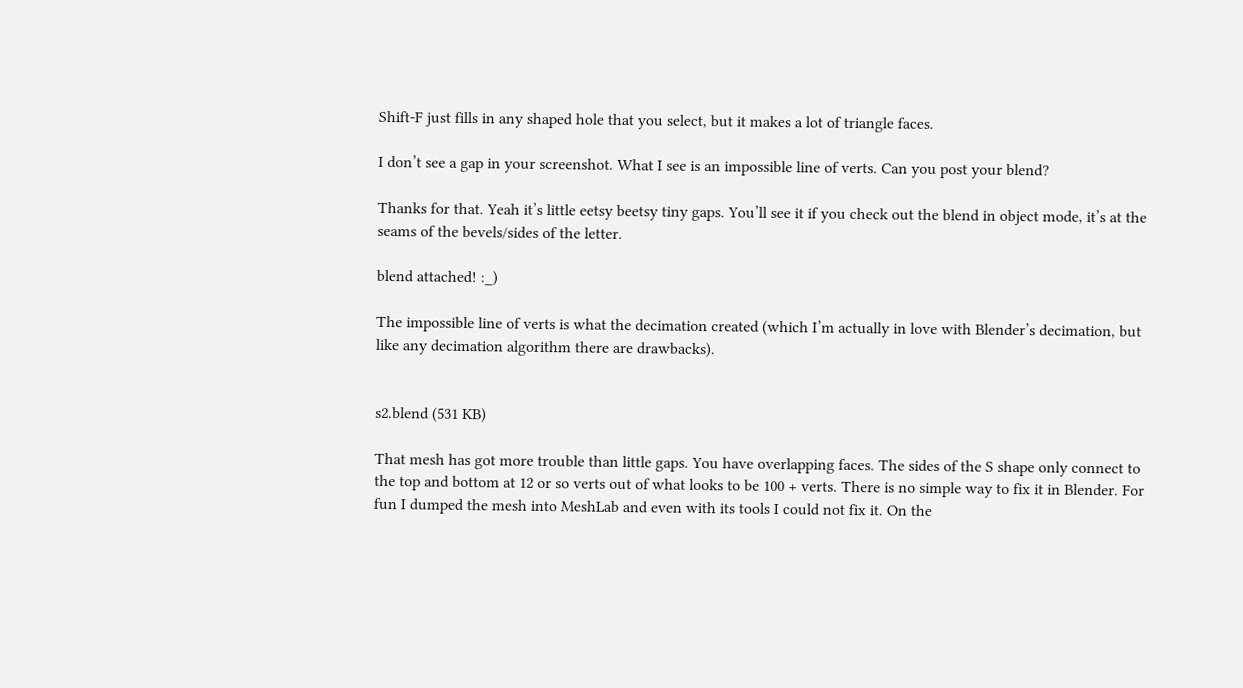Shift-F just fills in any shaped hole that you select, but it makes a lot of triangle faces.

I don’t see a gap in your screenshot. What I see is an impossible line of verts. Can you post your blend?

Thanks for that. Yeah it’s little eetsy beetsy tiny gaps. You’ll see it if you check out the blend in object mode, it’s at the seams of the bevels/sides of the letter.

blend attached! :_)

The impossible line of verts is what the decimation created (which I’m actually in love with Blender’s decimation, but like any decimation algorithm there are drawbacks).


s2.blend (531 KB)

That mesh has got more trouble than little gaps. You have overlapping faces. The sides of the S shape only connect to the top and bottom at 12 or so verts out of what looks to be 100 + verts. There is no simple way to fix it in Blender. For fun I dumped the mesh into MeshLab and even with its tools I could not fix it. On the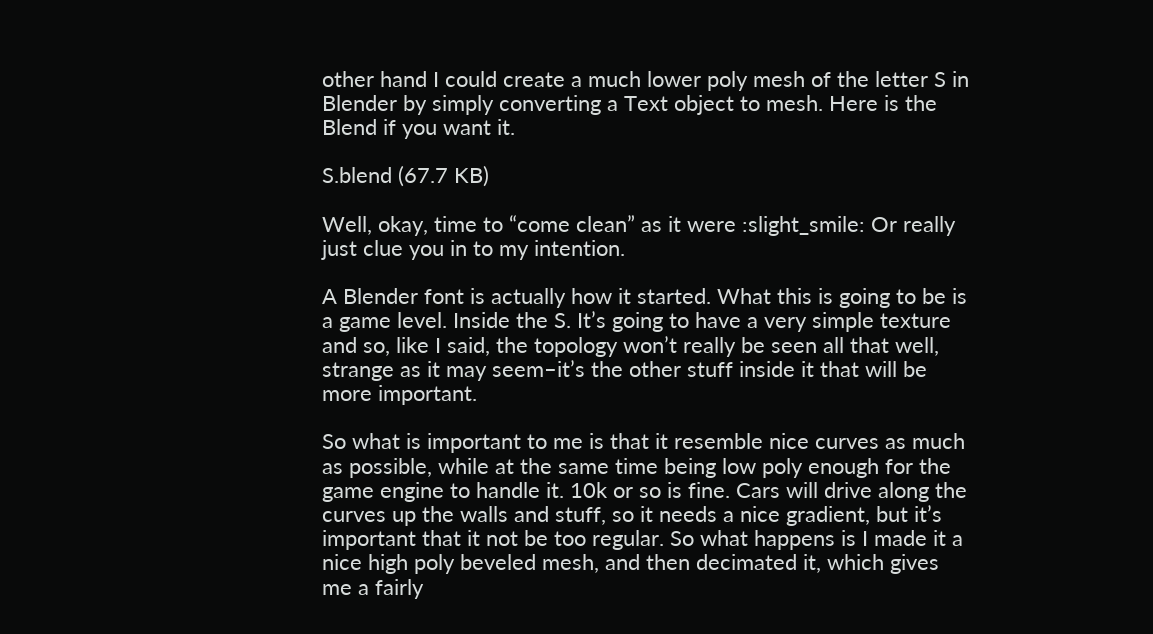other hand I could create a much lower poly mesh of the letter S in Blender by simply converting a Text object to mesh. Here is the Blend if you want it.

S.blend (67.7 KB)

Well, okay, time to “come clean” as it were :slight_smile: Or really just clue you in to my intention.

A Blender font is actually how it started. What this is going to be is a game level. Inside the S. It’s going to have a very simple texture and so, like I said, the topology won’t really be seen all that well, strange as it may seem–it’s the other stuff inside it that will be more important.

So what is important to me is that it resemble nice curves as much as possible, while at the same time being low poly enough for the game engine to handle it. 10k or so is fine. Cars will drive along the curves up the walls and stuff, so it needs a nice gradient, but it’s important that it not be too regular. So what happens is I made it a nice high poly beveled mesh, and then decimated it, which gives me a fairly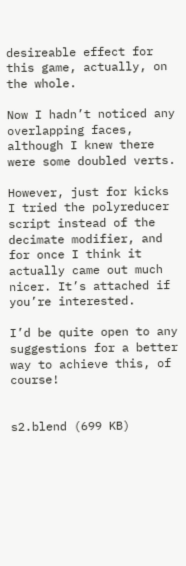desireable effect for this game, actually, on the whole.

Now I hadn’t noticed any overlapping faces, although I knew there were some doubled verts.

However, just for kicks I tried the polyreducer script instead of the decimate modifier, and for once I think it actually came out much nicer. It’s attached if you’re interested.

I’d be quite open to any suggestions for a better way to achieve this, of course!


s2.blend (699 KB)